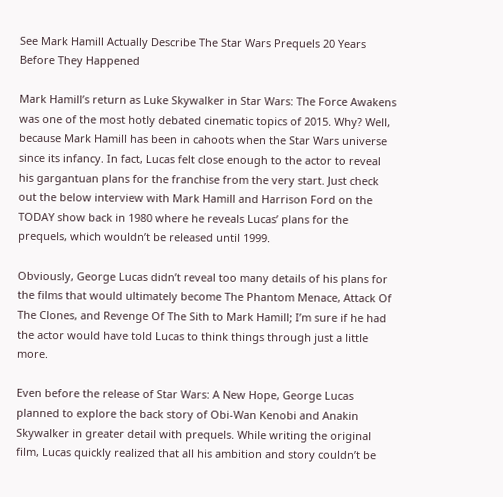See Mark Hamill Actually Describe The Star Wars Prequels 20 Years Before They Happened

Mark Hamill’s return as Luke Skywalker in Star Wars: The Force Awakens was one of the most hotly debated cinematic topics of 2015. Why? Well, because Mark Hamill has been in cahoots when the Star Wars universe since its infancy. In fact, Lucas felt close enough to the actor to reveal his gargantuan plans for the franchise from the very start. Just check out the below interview with Mark Hamill and Harrison Ford on the TODAY show back in 1980 where he reveals Lucas’ plans for the prequels, which wouldn’t be released until 1999.

Obviously, George Lucas didn’t reveal too many details of his plans for the films that would ultimately become The Phantom Menace, Attack Of The Clones, and Revenge Of The Sith to Mark Hamill; I’m sure if he had the actor would have told Lucas to think things through just a little more.

Even before the release of Star Wars: A New Hope, George Lucas planned to explore the back story of Obi-Wan Kenobi and Anakin Skywalker in greater detail with prequels. While writing the original film, Lucas quickly realized that all his ambition and story couldn’t be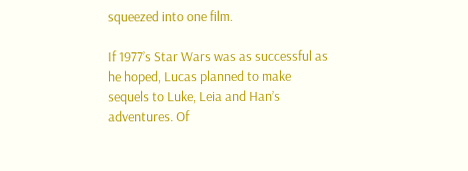squeezed into one film.

If 1977’s Star Wars was as successful as he hoped, Lucas planned to make sequels to Luke, Leia and Han’s adventures. Of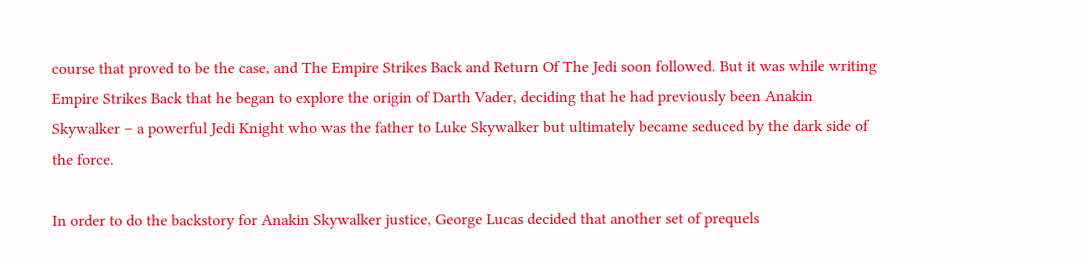course that proved to be the case, and The Empire Strikes Back and Return Of The Jedi soon followed. But it was while writing Empire Strikes Back that he began to explore the origin of Darth Vader, deciding that he had previously been Anakin Skywalker – a powerful Jedi Knight who was the father to Luke Skywalker but ultimately became seduced by the dark side of the force.

In order to do the backstory for Anakin Skywalker justice, George Lucas decided that another set of prequels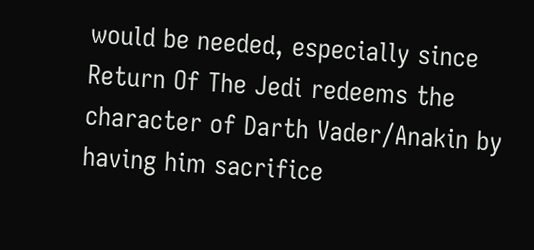would be needed, especially since Return Of The Jedi redeems the character of Darth Vader/Anakin by having him sacrifice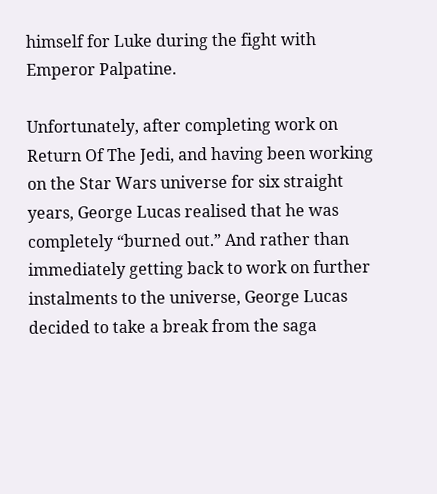himself for Luke during the fight with Emperor Palpatine.

Unfortunately, after completing work on Return Of The Jedi, and having been working on the Star Wars universe for six straight years, George Lucas realised that he was completely “burned out.” And rather than immediately getting back to work on further instalments to the universe, George Lucas decided to take a break from the saga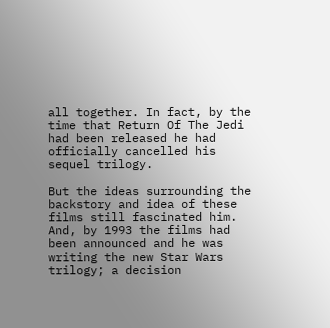all together. In fact, by the time that Return Of The Jedi had been released he had officially cancelled his sequel trilogy.

But the ideas surrounding the backstory and idea of these films still fascinated him. And, by 1993 the films had been announced and he was writing the new Star Wars trilogy; a decision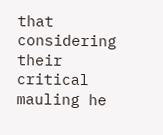that considering their critical mauling he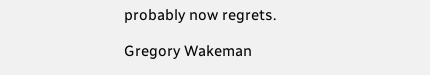probably now regrets.

Gregory Wakeman